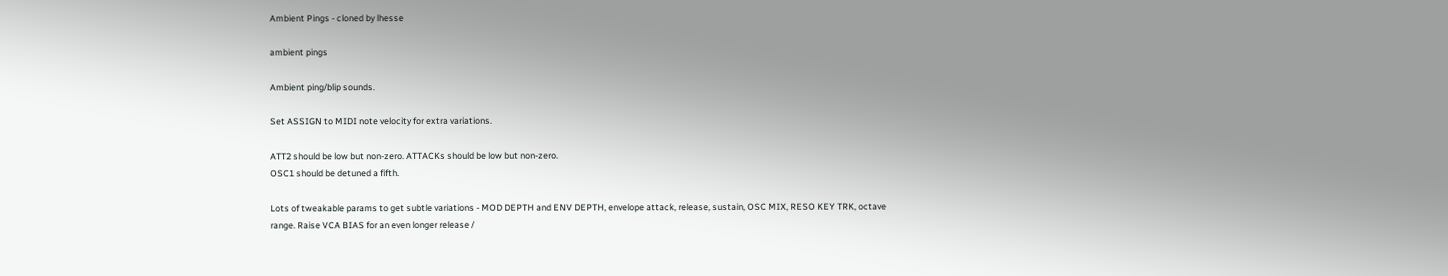Ambient Pings - cloned by lhesse

ambient pings

Ambient ping/blip sounds.

Set ASSIGN to MIDI note velocity for extra variations.

ATT2 should be low but non-zero. ATTACKs should be low but non-zero.
OSC1 should be detuned a fifth.

Lots of tweakable params to get subtle variations - MOD DEPTH and ENV DEPTH, envelope attack, release, sustain, OSC MIX, RESO KEY TRK, octave range. Raise VCA BIAS for an even longer release /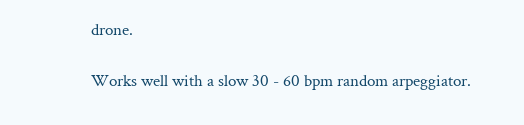drone.

Works well with a slow 30 - 60 bpm random arpeggiator.